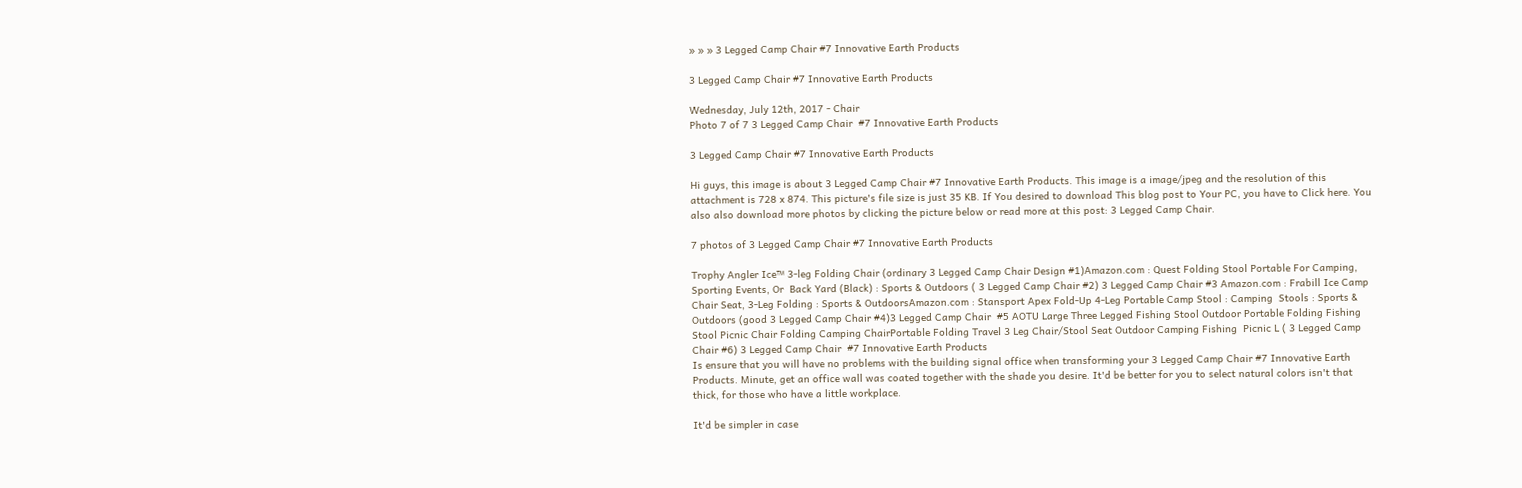» » » 3 Legged Camp Chair #7 Innovative Earth Products

3 Legged Camp Chair #7 Innovative Earth Products

Wednesday, July 12th, 2017 - Chair
Photo 7 of 7 3 Legged Camp Chair  #7 Innovative Earth Products

3 Legged Camp Chair #7 Innovative Earth Products

Hi guys, this image is about 3 Legged Camp Chair #7 Innovative Earth Products. This image is a image/jpeg and the resolution of this attachment is 728 x 874. This picture's file size is just 35 KB. If You desired to download This blog post to Your PC, you have to Click here. You also also download more photos by clicking the picture below or read more at this post: 3 Legged Camp Chair.

7 photos of 3 Legged Camp Chair #7 Innovative Earth Products

Trophy Angler Ice™ 3-leg Folding Chair (ordinary 3 Legged Camp Chair Design #1)Amazon.com : Quest Folding Stool Portable For Camping, Sporting Events, Or  Back Yard (Black) : Sports & Outdoors ( 3 Legged Camp Chair #2) 3 Legged Camp Chair #3 Amazon.com : Frabill Ice Camp Chair Seat, 3-Leg Folding : Sports & OutdoorsAmazon.com : Stansport Apex Fold-Up 4-Leg Portable Camp Stool : Camping  Stools : Sports & Outdoors (good 3 Legged Camp Chair #4)3 Legged Camp Chair  #5 AOTU Large Three Legged Fishing Stool Outdoor Portable Folding Fishing  Stool Picnic Chair Folding Camping ChairPortable Folding Travel 3 Leg Chair/Stool Seat Outdoor Camping Fishing  Picnic L ( 3 Legged Camp Chair #6) 3 Legged Camp Chair  #7 Innovative Earth Products
Is ensure that you will have no problems with the building signal office when transforming your 3 Legged Camp Chair #7 Innovative Earth Products. Minute, get an office wall was coated together with the shade you desire. It'd be better for you to select natural colors isn't that thick, for those who have a little workplace.

It'd be simpler in case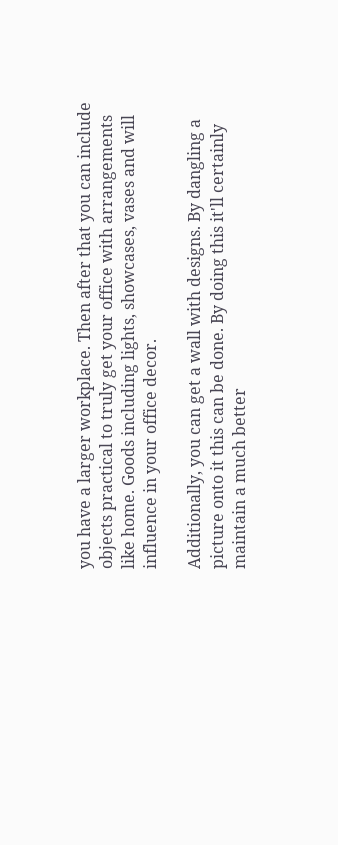you have a larger workplace. Then after that you can include objects practical to truly get your office with arrangements like home. Goods including lights, showcases, vases and will influence in your office decor.

Additionally, you can get a wall with designs. By dangling a picture onto it this can be done. By doing this it'll certainly maintain a much better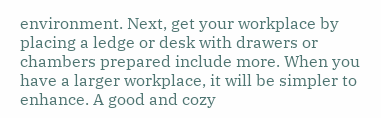environment. Next, get your workplace by placing a ledge or desk with drawers or chambers prepared include more. When you have a larger workplace, it will be simpler to enhance. A good and cozy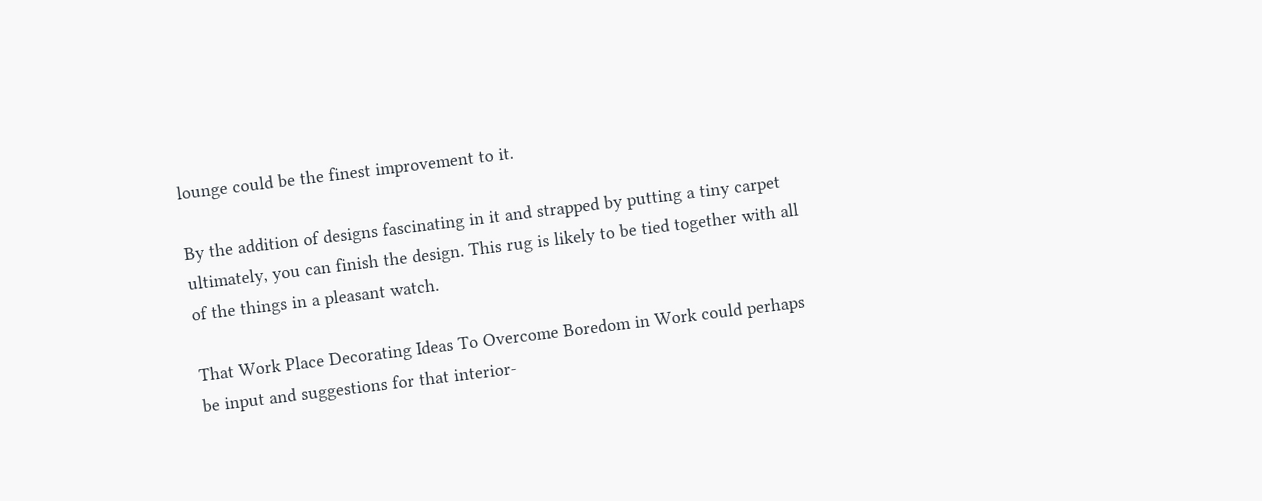lounge could be the finest improvement to it.

By the addition of designs fascinating in it and strapped by putting a tiny carpet ultimately, you can finish the design. This rug is likely to be tied together with all of the things in a pleasant watch.

That Work Place Decorating Ideas To Overcome Boredom in Work could perhaps be input and suggestions for that interior-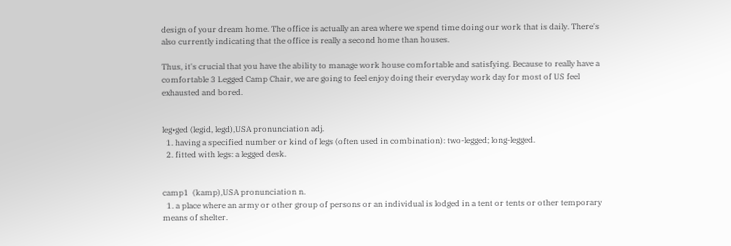design of your dream home. The office is actually an area where we spend time doing our work that is daily. There's also currently indicating that the office is really a second home than houses.

Thus, it's crucial that you have the ability to manage work house comfortable and satisfying. Because to really have a comfortable 3 Legged Camp Chair, we are going to feel enjoy doing their everyday work day for most of US feel exhausted and bored.


leg•ged (legid, legd),USA pronunciation adj.
  1. having a specified number or kind of legs (often used in combination): two-legged; long-legged.
  2. fitted with legs: a legged desk.


camp1  (kamp),USA pronunciation n.
  1. a place where an army or other group of persons or an individual is lodged in a tent or tents or other temporary means of shelter.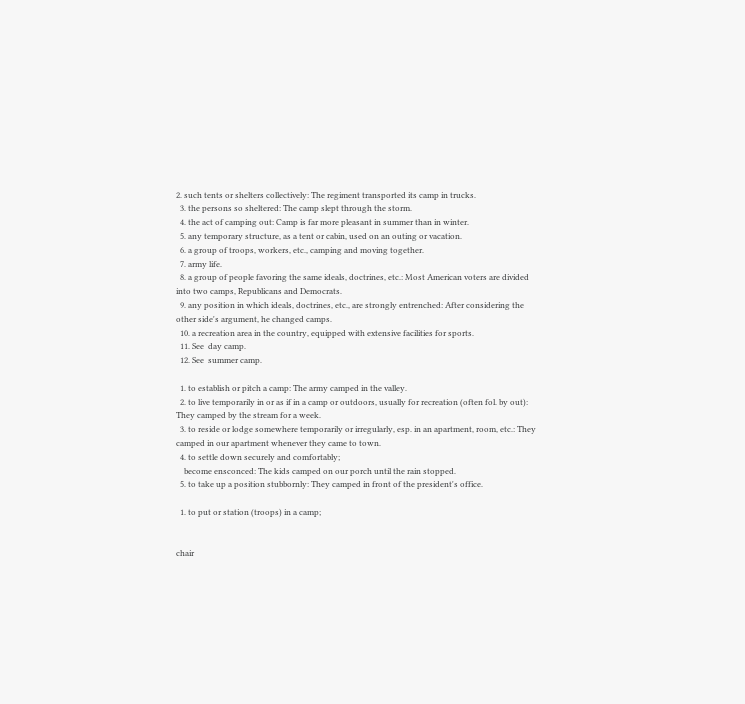2. such tents or shelters collectively: The regiment transported its camp in trucks.
  3. the persons so sheltered: The camp slept through the storm.
  4. the act of camping out: Camp is far more pleasant in summer than in winter.
  5. any temporary structure, as a tent or cabin, used on an outing or vacation.
  6. a group of troops, workers, etc., camping and moving together.
  7. army life.
  8. a group of people favoring the same ideals, doctrines, etc.: Most American voters are divided into two camps, Republicans and Democrats.
  9. any position in which ideals, doctrines, etc., are strongly entrenched: After considering the other side's argument, he changed camps.
  10. a recreation area in the country, equipped with extensive facilities for sports.
  11. See  day camp.
  12. See  summer camp.

  1. to establish or pitch a camp: The army camped in the valley.
  2. to live temporarily in or as if in a camp or outdoors, usually for recreation (often fol. by out): They camped by the stream for a week.
  3. to reside or lodge somewhere temporarily or irregularly, esp. in an apartment, room, etc.: They camped in our apartment whenever they came to town.
  4. to settle down securely and comfortably;
    become ensconced: The kids camped on our porch until the rain stopped.
  5. to take up a position stubbornly: They camped in front of the president's office.

  1. to put or station (troops) in a camp;


chair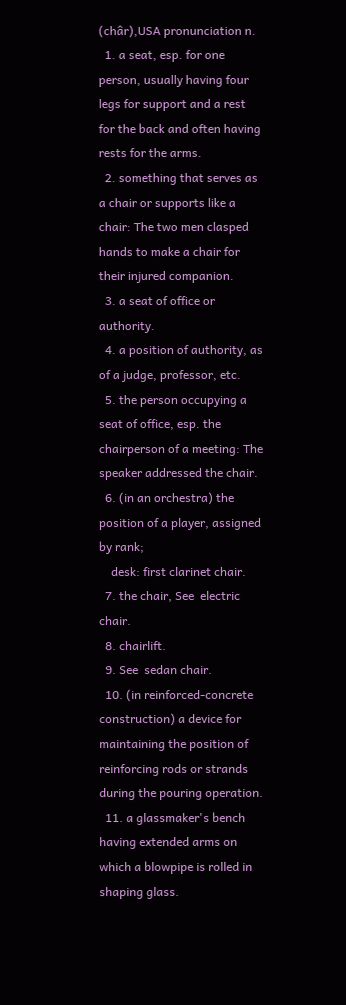(châr),USA pronunciation n.
  1. a seat, esp. for one person, usually having four legs for support and a rest for the back and often having rests for the arms.
  2. something that serves as a chair or supports like a chair: The two men clasped hands to make a chair for their injured companion.
  3. a seat of office or authority.
  4. a position of authority, as of a judge, professor, etc.
  5. the person occupying a seat of office, esp. the chairperson of a meeting: The speaker addressed the chair.
  6. (in an orchestra) the position of a player, assigned by rank;
    desk: first clarinet chair.
  7. the chair, See  electric chair.
  8. chairlift.
  9. See  sedan chair.
  10. (in reinforced-concrete construction) a device for maintaining the position of reinforcing rods or strands during the pouring operation.
  11. a glassmaker's bench having extended arms on which a blowpipe is rolled in shaping glass.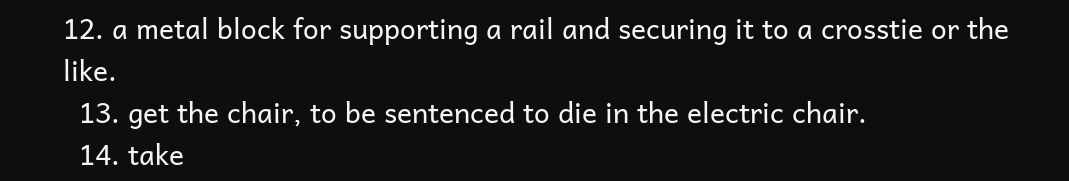12. a metal block for supporting a rail and securing it to a crosstie or the like.
  13. get the chair, to be sentenced to die in the electric chair.
  14. take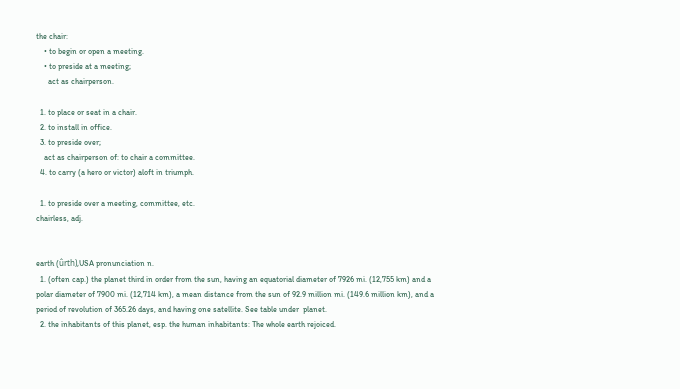the chair:
    • to begin or open a meeting.
    • to preside at a meeting;
      act as chairperson.

  1. to place or seat in a chair.
  2. to install in office.
  3. to preside over;
    act as chairperson of: to chair a committee.
  4. to carry (a hero or victor) aloft in triumph.

  1. to preside over a meeting, committee, etc.
chairless, adj.


earth (ûrth),USA pronunciation n.
  1. (often cap.) the planet third in order from the sun, having an equatorial diameter of 7926 mi. (12,755 km) and a polar diameter of 7900 mi. (12,714 km), a mean distance from the sun of 92.9 million mi. (149.6 million km), and a period of revolution of 365.26 days, and having one satellite. See table under  planet.
  2. the inhabitants of this planet, esp. the human inhabitants: The whole earth rejoiced.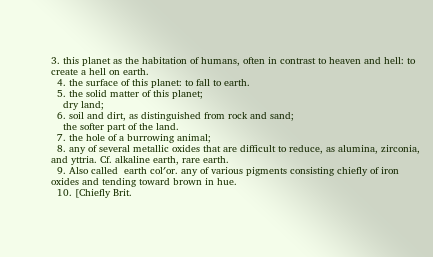3. this planet as the habitation of humans, often in contrast to heaven and hell: to create a hell on earth.
  4. the surface of this planet: to fall to earth.
  5. the solid matter of this planet;
    dry land;
  6. soil and dirt, as distinguished from rock and sand;
    the softer part of the land.
  7. the hole of a burrowing animal;
  8. any of several metallic oxides that are difficult to reduce, as alumina, zirconia, and yttria. Cf. alkaline earth, rare earth.
  9. Also called  earth col′or. any of various pigments consisting chiefly of iron oxides and tending toward brown in hue.
  10. [Chiefly Brit.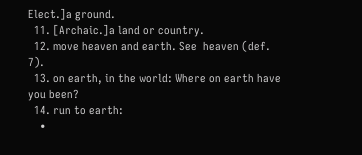Elect.]a ground.
  11. [Archaic.]a land or country.
  12. move heaven and earth. See  heaven (def. 7).
  13. on earth, in the world: Where on earth have you been?
  14. run to earth:
    •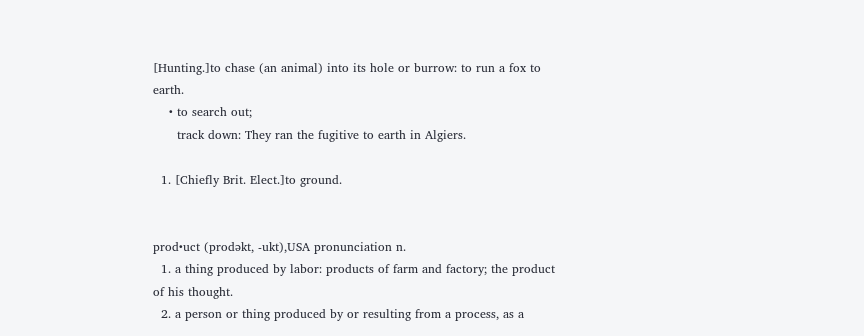[Hunting.]to chase (an animal) into its hole or burrow: to run a fox to earth.
    • to search out;
      track down: They ran the fugitive to earth in Algiers.

  1. [Chiefly Brit. Elect.]to ground.


prod•uct (prodəkt, -ukt),USA pronunciation n.
  1. a thing produced by labor: products of farm and factory; the product of his thought.
  2. a person or thing produced by or resulting from a process, as a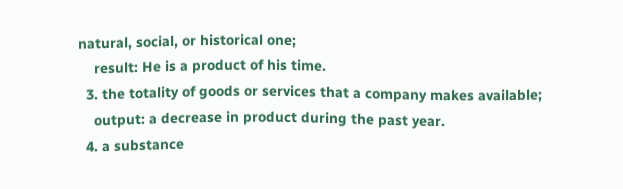natural, social, or historical one;
    result: He is a product of his time.
  3. the totality of goods or services that a company makes available;
    output: a decrease in product during the past year.
  4. a substance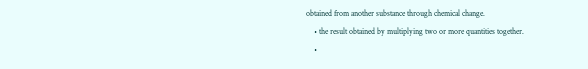obtained from another substance through chemical change.
    • the result obtained by multiplying two or more quantities together.
    •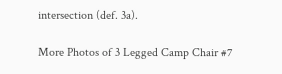intersection (def. 3a).

More Photos of 3 Legged Camp Chair #7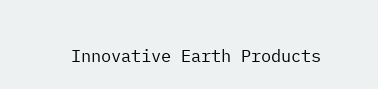Innovative Earth Products